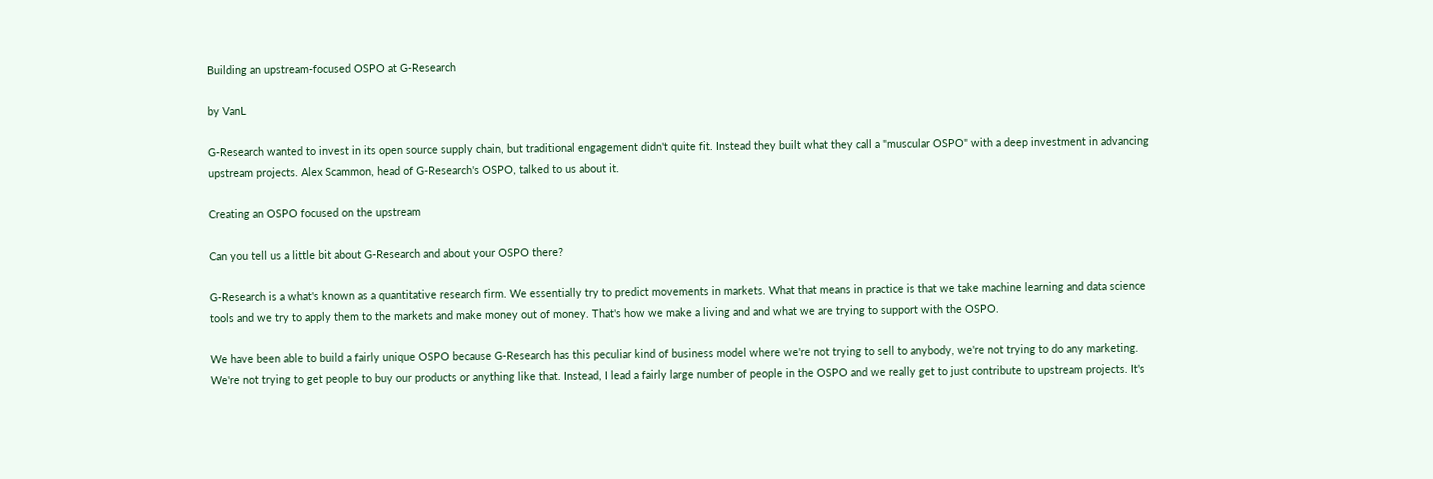Building an upstream-focused OSPO at G-Research

by VanL

G-Research wanted to invest in its open source supply chain, but traditional engagement didn't quite fit. Instead they built what they call a "muscular OSPO" with a deep investment in advancing upstream projects. Alex Scammon, head of G-Research's OSPO, talked to us about it.

Creating an OSPO focused on the upstream

Can you tell us a little bit about G-Research and about your OSPO there?

G-Research is a what's known as a quantitative research firm. We essentially try to predict movements in markets. What that means in practice is that we take machine learning and data science tools and we try to apply them to the markets and make money out of money. That's how we make a living and and what we are trying to support with the OSPO.

We have been able to build a fairly unique OSPO because G-Research has this peculiar kind of business model where we're not trying to sell to anybody, we're not trying to do any marketing. We're not trying to get people to buy our products or anything like that. Instead, I lead a fairly large number of people in the OSPO and we really get to just contribute to upstream projects. It's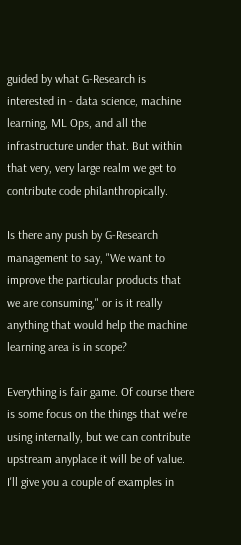guided by what G-Research is interested in - data science, machine learning, ML Ops, and all the infrastructure under that. But within that very, very large realm we get to contribute code philanthropically.

Is there any push by G-Research management to say, "We want to improve the particular products that we are consuming," or is it really anything that would help the machine learning area is in scope?

Everything is fair game. Of course there is some focus on the things that we're using internally, but we can contribute upstream anyplace it will be of value. I'll give you a couple of examples in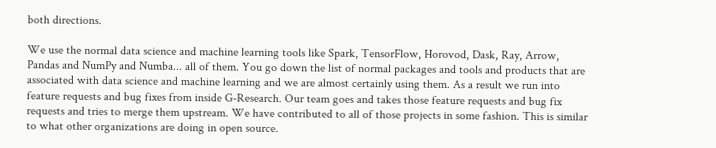both directions.

We use the normal data science and machine learning tools like Spark, TensorFlow, Horovod, Dask, Ray, Arrow, Pandas and NumPy and Numba... all of them. You go down the list of normal packages and tools and products that are associated with data science and machine learning and we are almost certainly using them. As a result we run into feature requests and bug fixes from inside G-Research. Our team goes and takes those feature requests and bug fix requests and tries to merge them upstream. We have contributed to all of those projects in some fashion. This is similar to what other organizations are doing in open source.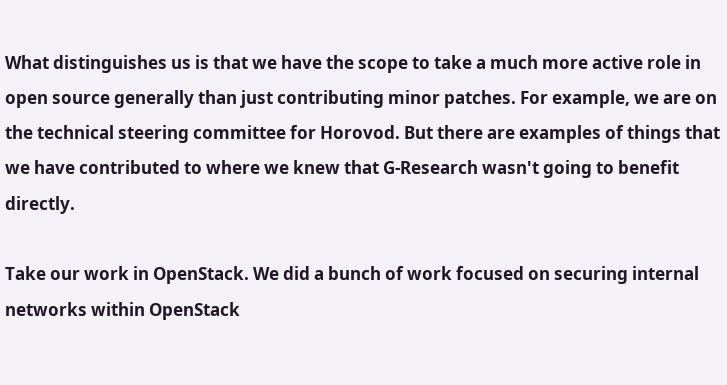What distinguishes us is that we have the scope to take a much more active role in open source generally than just contributing minor patches. For example, we are on the technical steering committee for Horovod. But there are examples of things that we have contributed to where we knew that G-Research wasn't going to benefit directly.

Take our work in OpenStack. We did a bunch of work focused on securing internal networks within OpenStack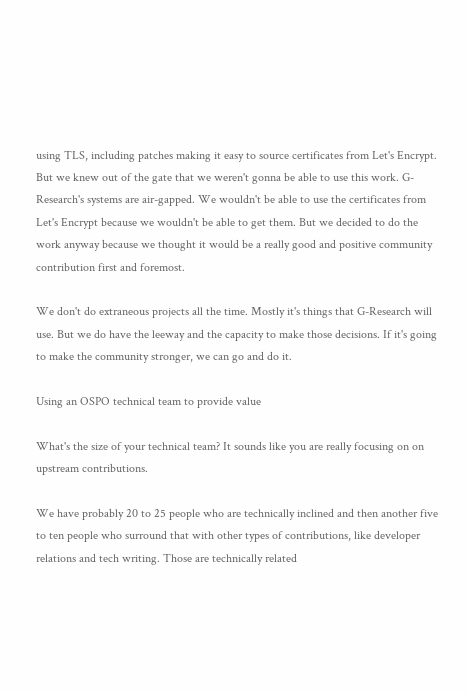using TLS, including patches making it easy to source certificates from Let's Encrypt. But we knew out of the gate that we weren't gonna be able to use this work. G-Research's systems are air-gapped. We wouldn't be able to use the certificates from Let's Encrypt because we wouldn't be able to get them. But we decided to do the work anyway because we thought it would be a really good and positive community contribution first and foremost.

We don't do extraneous projects all the time. Mostly it's things that G-Research will use. But we do have the leeway and the capacity to make those decisions. If it's going to make the community stronger, we can go and do it.

Using an OSPO technical team to provide value

What's the size of your technical team? It sounds like you are really focusing on on upstream contributions.

We have probably 20 to 25 people who are technically inclined and then another five to ten people who surround that with other types of contributions, like developer relations and tech writing. Those are technically related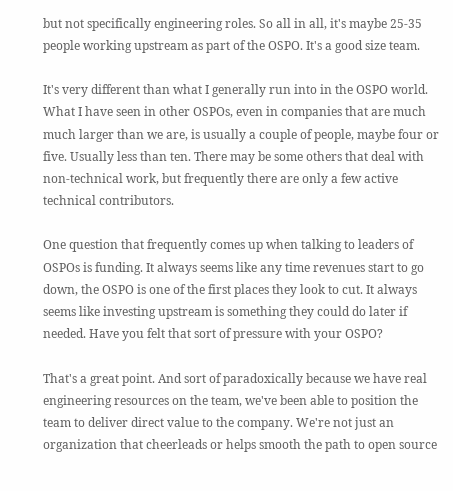but not specifically engineering roles. So all in all, it's maybe 25-35 people working upstream as part of the OSPO. It's a good size team.

It's very different than what I generally run into in the OSPO world. What I have seen in other OSPOs, even in companies that are much much larger than we are, is usually a couple of people, maybe four or five. Usually less than ten. There may be some others that deal with non-technical work, but frequently there are only a few active technical contributors.

One question that frequently comes up when talking to leaders of OSPOs is funding. It always seems like any time revenues start to go down, the OSPO is one of the first places they look to cut. It always seems like investing upstream is something they could do later if needed. Have you felt that sort of pressure with your OSPO?

That's a great point. And sort of paradoxically because we have real engineering resources on the team, we've been able to position the team to deliver direct value to the company. We're not just an organization that cheerleads or helps smooth the path to open source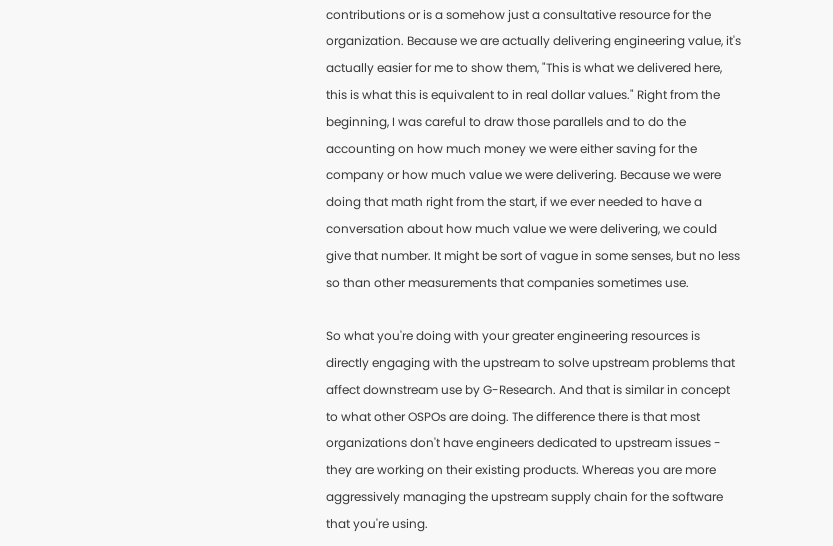contributions or is a somehow just a consultative resource for the organization. Because we are actually delivering engineering value, it's actually easier for me to show them, "This is what we delivered here, this is what this is equivalent to in real dollar values." Right from the beginning, I was careful to draw those parallels and to do the accounting on how much money we were either saving for the company or how much value we were delivering. Because we were doing that math right from the start, if we ever needed to have a conversation about how much value we were delivering, we could give that number. It might be sort of vague in some senses, but no less so than other measurements that companies sometimes use.

So what you're doing with your greater engineering resources is directly engaging with the upstream to solve upstream problems that affect downstream use by G-Research. And that is similar in concept to what other OSPOs are doing. The difference there is that most organizations don't have engineers dedicated to upstream issues - they are working on their existing products. Whereas you are more aggressively managing the upstream supply chain for the software that you're using.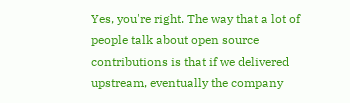Yes, you're right. The way that a lot of people talk about open source contributions is that if we delivered upstream, eventually the company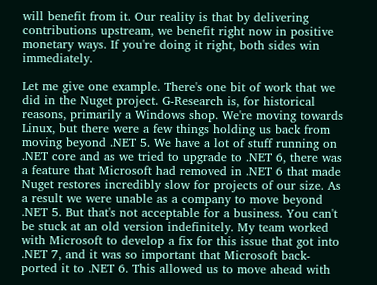will benefit from it. Our reality is that by delivering contributions upstream, we benefit right now in positive monetary ways. If you're doing it right, both sides win immediately.

Let me give one example. There's one bit of work that we did in the Nuget project. G-Research is, for historical reasons, primarily a Windows shop. We're moving towards Linux, but there were a few things holding us back from moving beyond .NET 5. We have a lot of stuff running on .NET core and as we tried to upgrade to .NET 6, there was a feature that Microsoft had removed in .NET 6 that made Nuget restores incredibly slow for projects of our size. As a result we were unable as a company to move beyond .NET 5. But that's not acceptable for a business. You can't be stuck at an old version indefinitely. My team worked with Microsoft to develop a fix for this issue that got into .NET 7, and it was so important that Microsoft back-ported it to .NET 6. This allowed us to move ahead with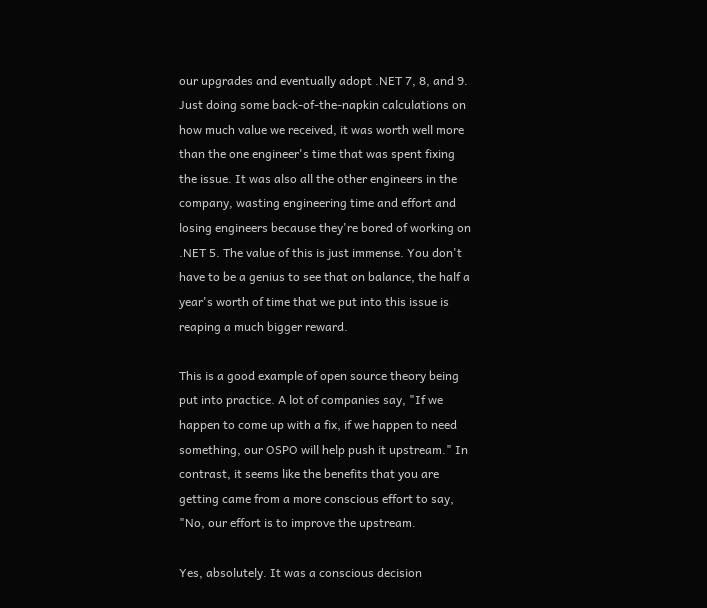our upgrades and eventually adopt .NET 7, 8, and 9. Just doing some back-of-the-napkin calculations on how much value we received, it was worth well more than the one engineer's time that was spent fixing the issue. It was also all the other engineers in the company, wasting engineering time and effort and losing engineers because they're bored of working on .NET 5. The value of this is just immense. You don't have to be a genius to see that on balance, the half a year's worth of time that we put into this issue is reaping a much bigger reward.

This is a good example of open source theory being put into practice. A lot of companies say, "If we happen to come up with a fix, if we happen to need something, our OSPO will help push it upstream." In contrast, it seems like the benefits that you are getting came from a more conscious effort to say, "No, our effort is to improve the upstream.

Yes, absolutely. It was a conscious decision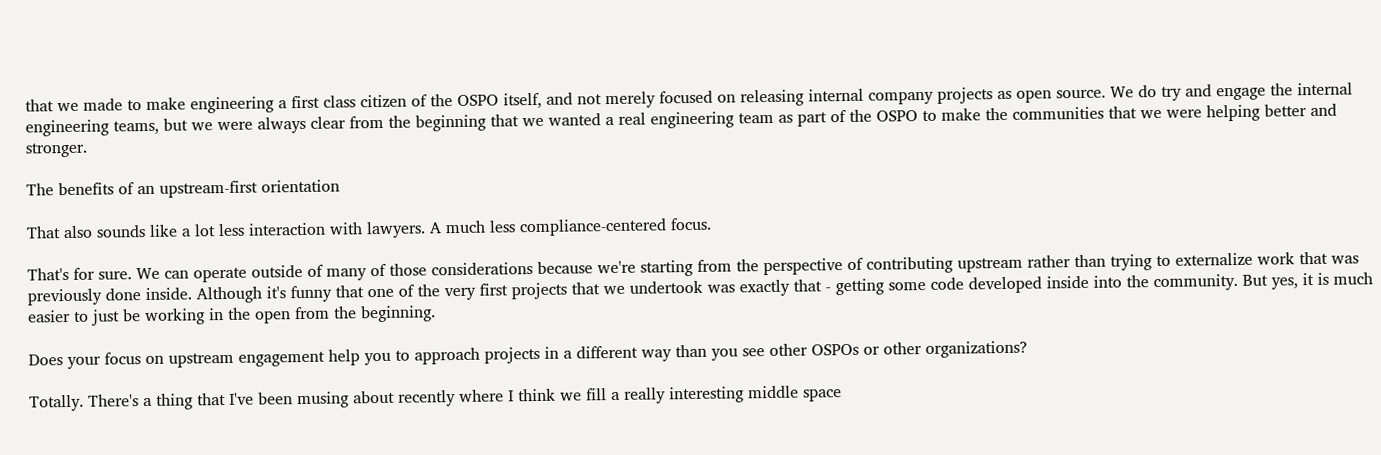that we made to make engineering a first class citizen of the OSPO itself, and not merely focused on releasing internal company projects as open source. We do try and engage the internal engineering teams, but we were always clear from the beginning that we wanted a real engineering team as part of the OSPO to make the communities that we were helping better and stronger.

The benefits of an upstream-first orientation

That also sounds like a lot less interaction with lawyers. A much less compliance-centered focus.

That's for sure. We can operate outside of many of those considerations because we're starting from the perspective of contributing upstream rather than trying to externalize work that was previously done inside. Although it's funny that one of the very first projects that we undertook was exactly that - getting some code developed inside into the community. But yes, it is much easier to just be working in the open from the beginning.

Does your focus on upstream engagement help you to approach projects in a different way than you see other OSPOs or other organizations?

Totally. There's a thing that I've been musing about recently where I think we fill a really interesting middle space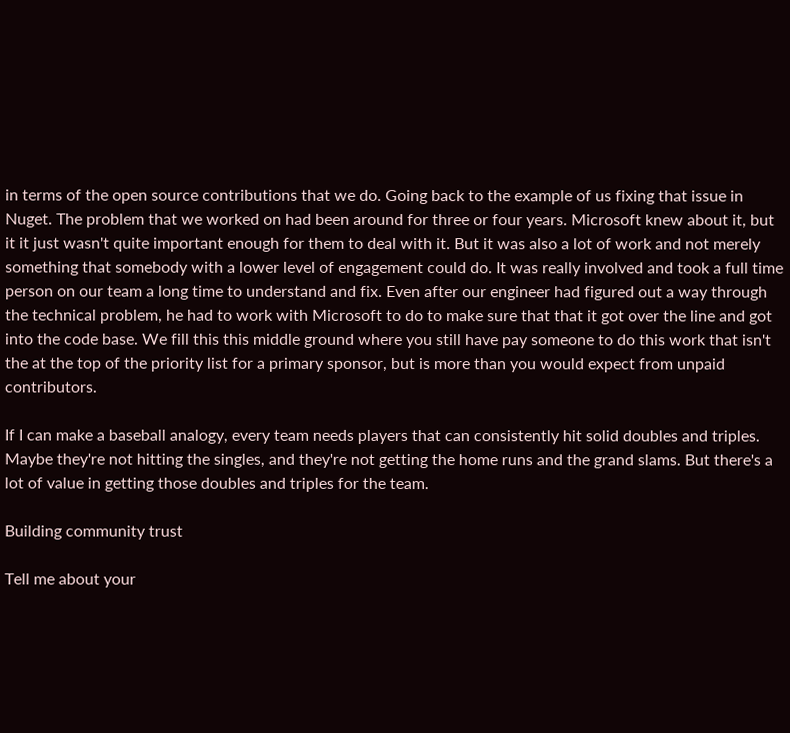in terms of the open source contributions that we do. Going back to the example of us fixing that issue in Nuget. The problem that we worked on had been around for three or four years. Microsoft knew about it, but it it just wasn't quite important enough for them to deal with it. But it was also a lot of work and not merely something that somebody with a lower level of engagement could do. It was really involved and took a full time person on our team a long time to understand and fix. Even after our engineer had figured out a way through the technical problem, he had to work with Microsoft to do to make sure that that it got over the line and got into the code base. We fill this this middle ground where you still have pay someone to do this work that isn't the at the top of the priority list for a primary sponsor, but is more than you would expect from unpaid contributors.

If I can make a baseball analogy, every team needs players that can consistently hit solid doubles and triples. Maybe they're not hitting the singles, and they're not getting the home runs and the grand slams. But there's a lot of value in getting those doubles and triples for the team.

Building community trust

Tell me about your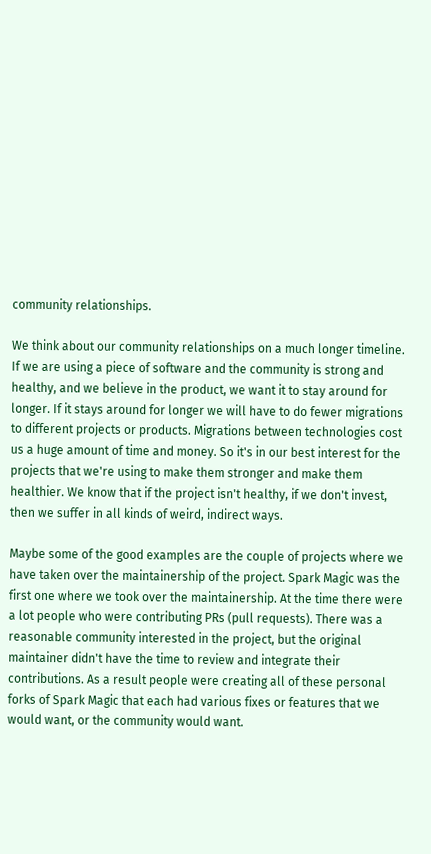community relationships.

We think about our community relationships on a much longer timeline. If we are using a piece of software and the community is strong and healthy, and we believe in the product, we want it to stay around for longer. If it stays around for longer we will have to do fewer migrations to different projects or products. Migrations between technologies cost us a huge amount of time and money. So it's in our best interest for the projects that we're using to make them stronger and make them healthier. We know that if the project isn't healthy, if we don't invest, then we suffer in all kinds of weird, indirect ways.

Maybe some of the good examples are the couple of projects where we have taken over the maintainership of the project. Spark Magic was the first one where we took over the maintainership. At the time there were a lot people who were contributing PRs (pull requests). There was a reasonable community interested in the project, but the original maintainer didn't have the time to review and integrate their contributions. As a result people were creating all of these personal forks of Spark Magic that each had various fixes or features that we would want, or the community would want.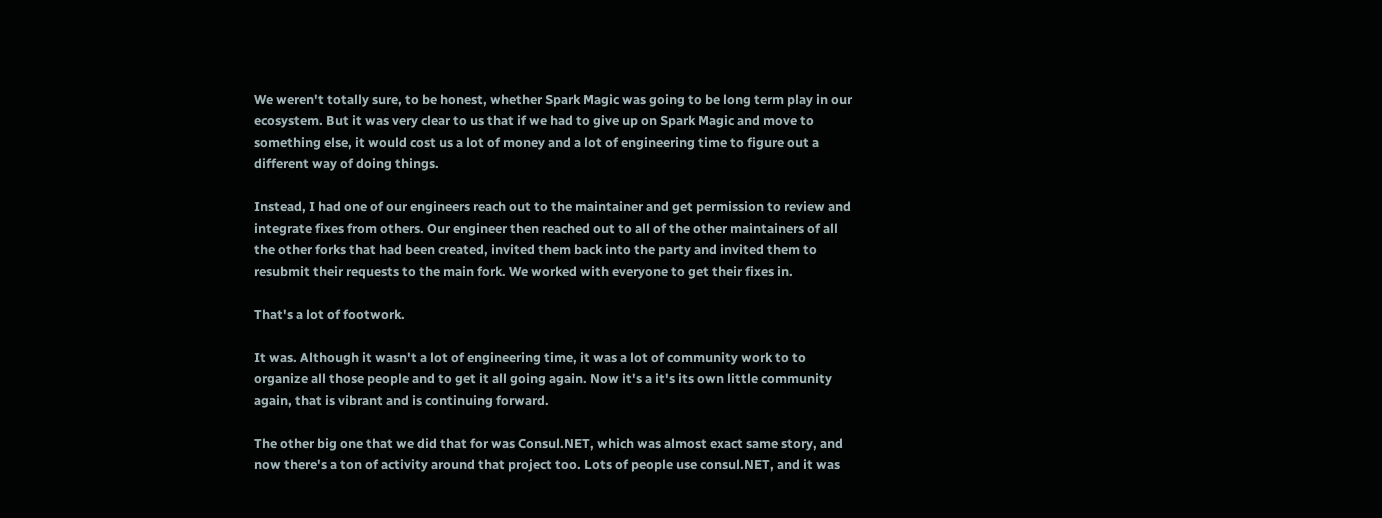We weren't totally sure, to be honest, whether Spark Magic was going to be long term play in our ecosystem. But it was very clear to us that if we had to give up on Spark Magic and move to something else, it would cost us a lot of money and a lot of engineering time to figure out a different way of doing things.

Instead, I had one of our engineers reach out to the maintainer and get permission to review and integrate fixes from others. Our engineer then reached out to all of the other maintainers of all the other forks that had been created, invited them back into the party and invited them to resubmit their requests to the main fork. We worked with everyone to get their fixes in.

That's a lot of footwork.

It was. Although it wasn't a lot of engineering time, it was a lot of community work to to organize all those people and to get it all going again. Now it's a it's its own little community again, that is vibrant and is continuing forward.

The other big one that we did that for was Consul.NET, which was almost exact same story, and now there's a ton of activity around that project too. Lots of people use consul.NET, and it was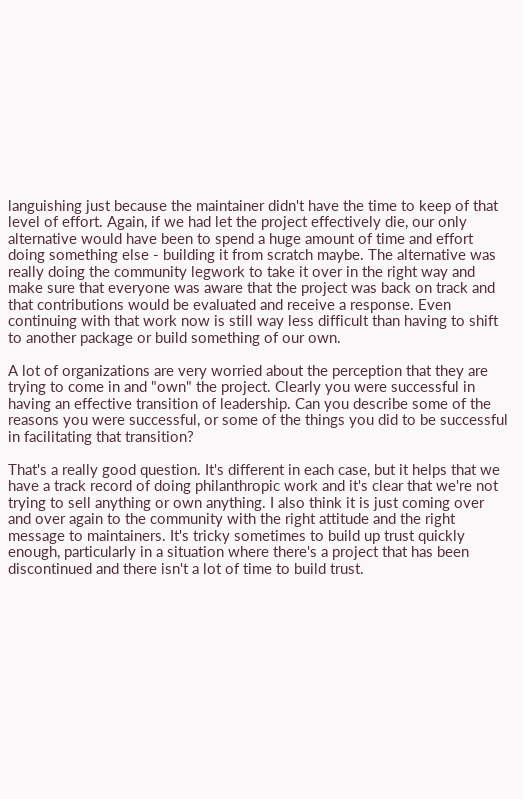languishing just because the maintainer didn't have the time to keep of that level of effort. Again, if we had let the project effectively die, our only alternative would have been to spend a huge amount of time and effort doing something else - building it from scratch maybe. The alternative was really doing the community legwork to take it over in the right way and make sure that everyone was aware that the project was back on track and that contributions would be evaluated and receive a response. Even continuing with that work now is still way less difficult than having to shift to another package or build something of our own.

A lot of organizations are very worried about the perception that they are trying to come in and "own" the project. Clearly you were successful in having an effective transition of leadership. Can you describe some of the reasons you were successful, or some of the things you did to be successful in facilitating that transition?

That's a really good question. It's different in each case, but it helps that we have a track record of doing philanthropic work and it's clear that we're not trying to sell anything or own anything. I also think it is just coming over and over again to the community with the right attitude and the right message to maintainers. It's tricky sometimes to build up trust quickly enough, particularly in a situation where there's a project that has been discontinued and there isn't a lot of time to build trust.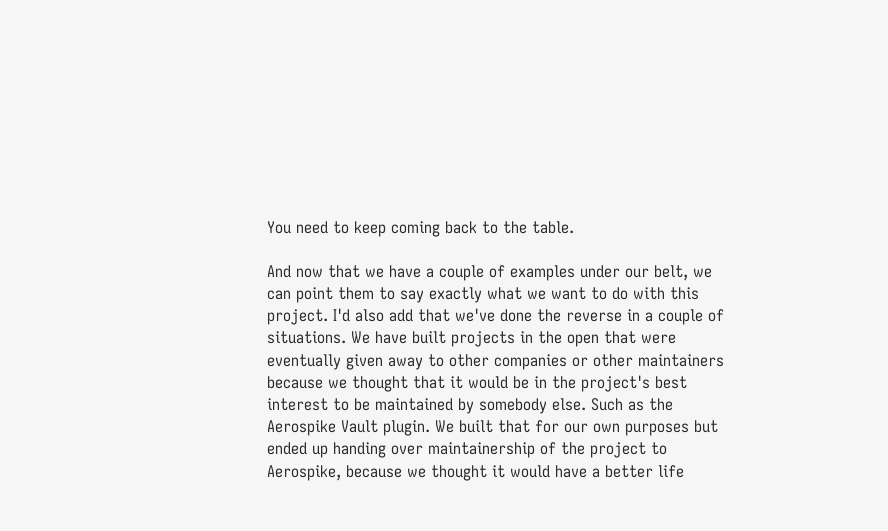You need to keep coming back to the table.

And now that we have a couple of examples under our belt, we can point them to say exactly what we want to do with this project. I'd also add that we've done the reverse in a couple of situations. We have built projects in the open that were eventually given away to other companies or other maintainers because we thought that it would be in the project's best interest to be maintained by somebody else. Such as the Aerospike Vault plugin. We built that for our own purposes but ended up handing over maintainership of the project to Aerospike, because we thought it would have a better life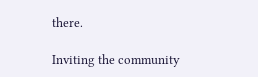there.

Inviting the community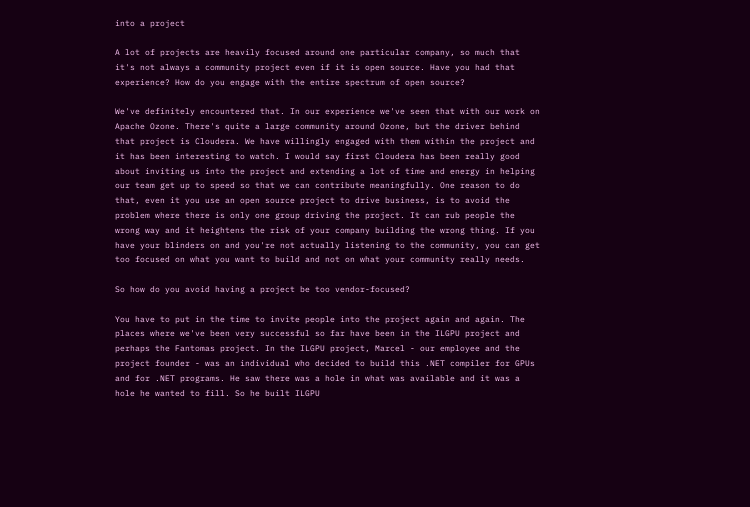into a project

A lot of projects are heavily focused around one particular company, so much that it's not always a community project even if it is open source. Have you had that experience? How do you engage with the entire spectrum of open source?

We've definitely encountered that. In our experience we've seen that with our work on Apache Ozone. There's quite a large community around Ozone, but the driver behind that project is Cloudera. We have willingly engaged with them within the project and it has been interesting to watch. I would say first Cloudera has been really good about inviting us into the project and extending a lot of time and energy in helping our team get up to speed so that we can contribute meaningfully. One reason to do that, even it you use an open source project to drive business, is to avoid the problem where there is only one group driving the project. It can rub people the wrong way and it heightens the risk of your company building the wrong thing. If you have your blinders on and you're not actually listening to the community, you can get too focused on what you want to build and not on what your community really needs.

So how do you avoid having a project be too vendor-focused?

You have to put in the time to invite people into the project again and again. The places where we've been very successful so far have been in the ILGPU project and perhaps the Fantomas project. In the ILGPU project, Marcel - our employee and the project founder - was an individual who decided to build this .NET compiler for GPUs and for .NET programs. He saw there was a hole in what was available and it was a hole he wanted to fill. So he built ILGPU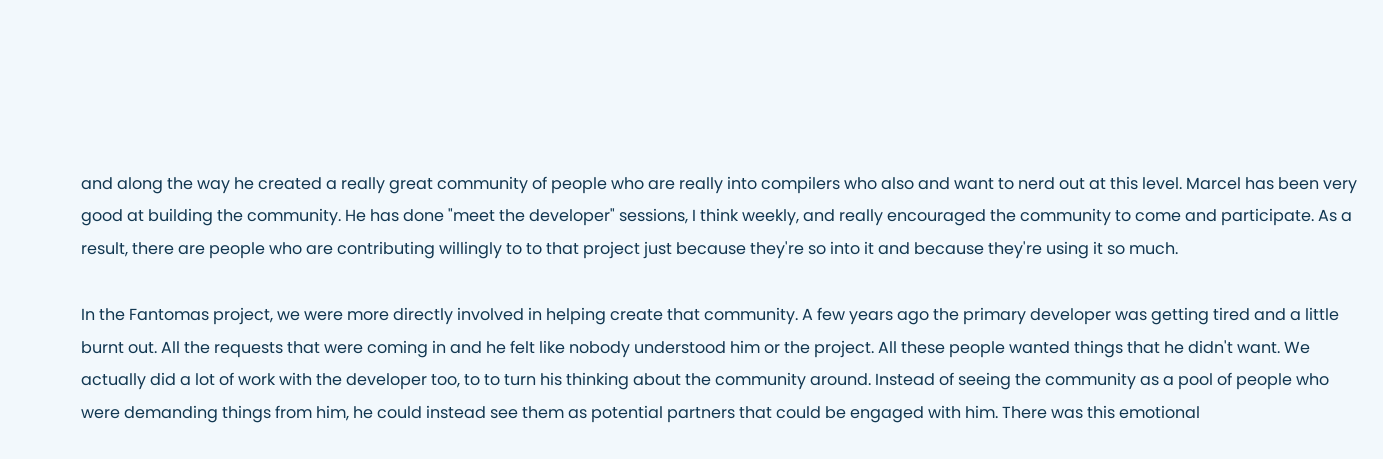and along the way he created a really great community of people who are really into compilers who also and want to nerd out at this level. Marcel has been very good at building the community. He has done "meet the developer" sessions, I think weekly, and really encouraged the community to come and participate. As a result, there are people who are contributing willingly to to that project just because they're so into it and because they're using it so much.

In the Fantomas project, we were more directly involved in helping create that community. A few years ago the primary developer was getting tired and a little burnt out. All the requests that were coming in and he felt like nobody understood him or the project. All these people wanted things that he didn't want. We actually did a lot of work with the developer too, to to turn his thinking about the community around. Instead of seeing the community as a pool of people who were demanding things from him, he could instead see them as potential partners that could be engaged with him. There was this emotional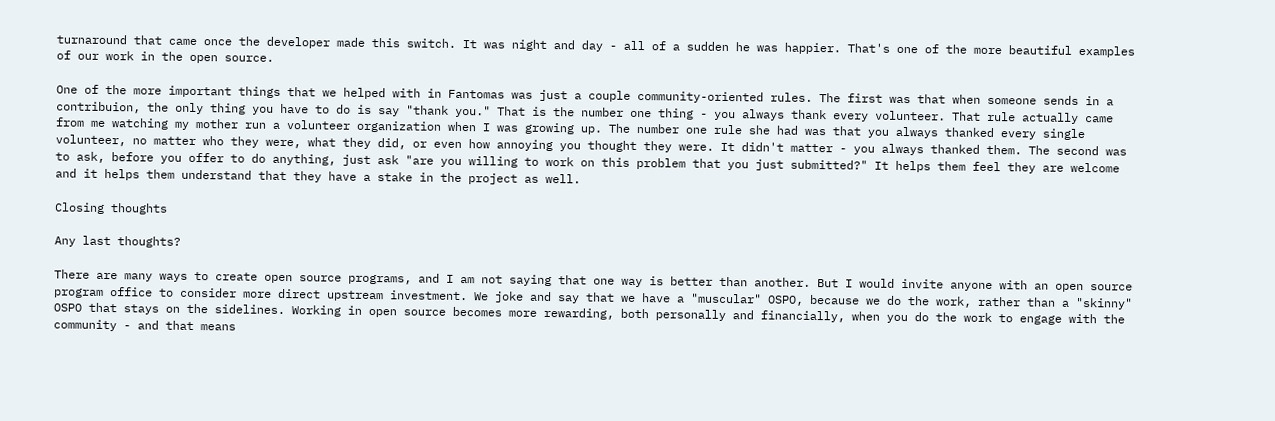turnaround that came once the developer made this switch. It was night and day - all of a sudden he was happier. That's one of the more beautiful examples of our work in the open source.

One of the more important things that we helped with in Fantomas was just a couple community-oriented rules. The first was that when someone sends in a contribuion, the only thing you have to do is say "thank you." That is the number one thing - you always thank every volunteer. That rule actually came from me watching my mother run a volunteer organization when I was growing up. The number one rule she had was that you always thanked every single volunteer, no matter who they were, what they did, or even how annoying you thought they were. It didn't matter - you always thanked them. The second was to ask, before you offer to do anything, just ask "are you willing to work on this problem that you just submitted?" It helps them feel they are welcome and it helps them understand that they have a stake in the project as well.

Closing thoughts

Any last thoughts?

There are many ways to create open source programs, and I am not saying that one way is better than another. But I would invite anyone with an open source program office to consider more direct upstream investment. We joke and say that we have a "muscular" OSPO, because we do the work, rather than a "skinny" OSPO that stays on the sidelines. Working in open source becomes more rewarding, both personally and financially, when you do the work to engage with the community - and that means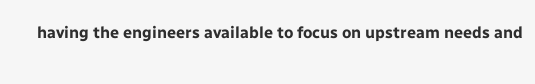having the engineers available to focus on upstream needs and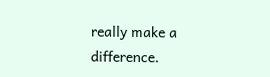really make a difference.